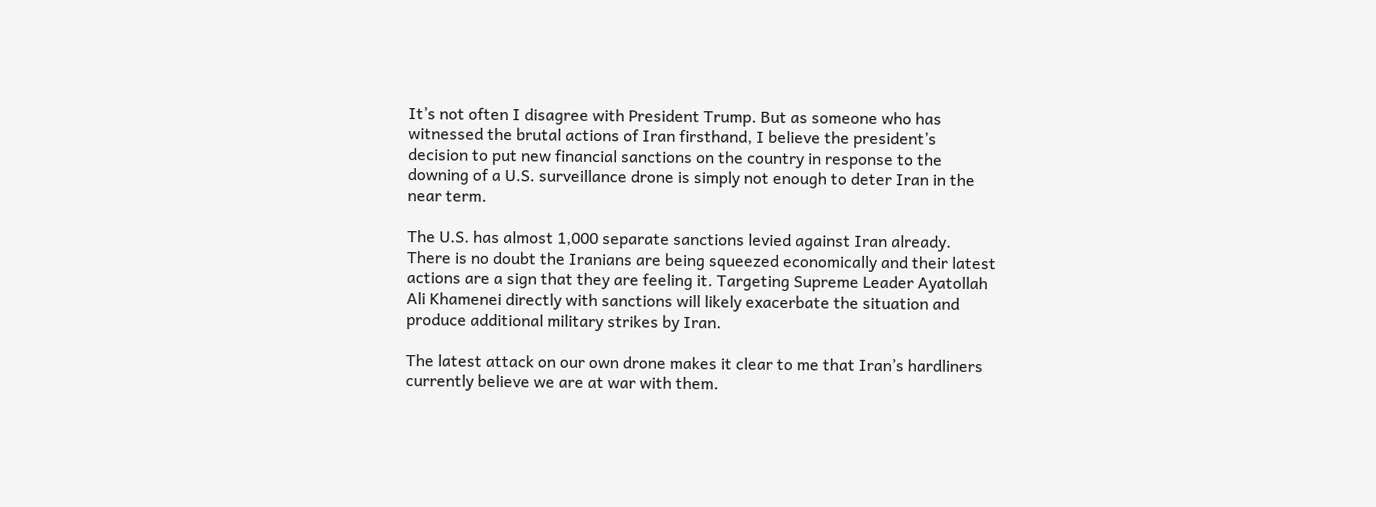It’s not often I disagree with President Trump. But as someone who has witnessed the brutal actions of Iran firsthand, I believe the president’s decision to put new financial sanctions on the country in response to the downing of a U.S. surveillance drone is simply not enough to deter Iran in the near term.

The U.S. has almost 1,000 separate sanctions levied against Iran already. There is no doubt the Iranians are being squeezed economically and their latest actions are a sign that they are feeling it. Targeting Supreme Leader Ayatollah Ali Khamenei directly with sanctions will likely exacerbate the situation and produce additional military strikes by Iran.

The latest attack on our own drone makes it clear to me that Iran’s hardliners currently believe we are at war with them.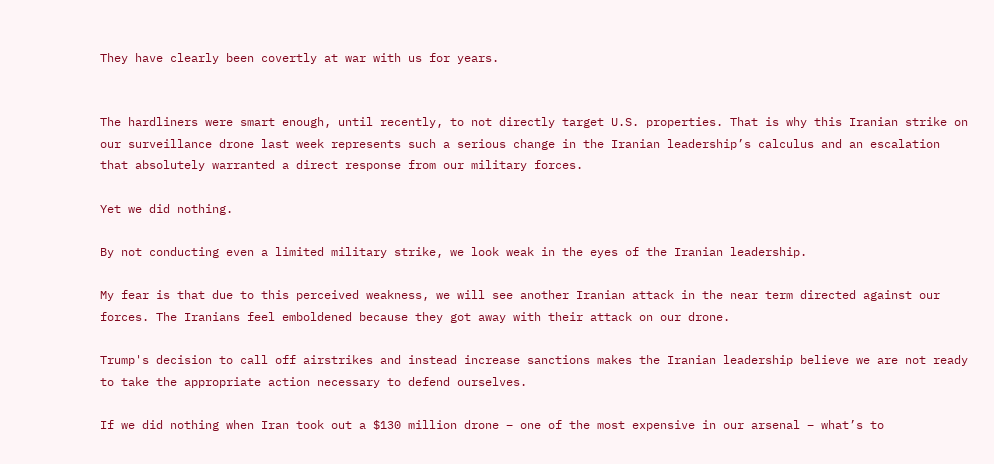They have clearly been covertly at war with us for years.


The hardliners were smart enough, until recently, to not directly target U.S. properties. That is why this Iranian strike on our surveillance drone last week represents such a serious change in the Iranian leadership’s calculus and an escalation that absolutely warranted a direct response from our military forces.

Yet we did nothing.

By not conducting even a limited military strike, we look weak in the eyes of the Iranian leadership.

My fear is that due to this perceived weakness, we will see another Iranian attack in the near term directed against our forces. The Iranians feel emboldened because they got away with their attack on our drone.

Trump's decision to call off airstrikes and instead increase sanctions makes the Iranian leadership believe we are not ready to take the appropriate action necessary to defend ourselves.

If we did nothing when Iran took out a $130 million drone – one of the most expensive in our arsenal – what’s to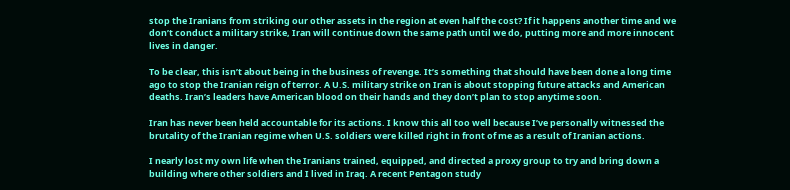stop the Iranians from striking our other assets in the region at even half the cost? If it happens another time and we don’t conduct a military strike, Iran will continue down the same path until we do, putting more and more innocent lives in danger.

To be clear, this isn’t about being in the business of revenge. It’s something that should have been done a long time ago to stop the Iranian reign of terror. A U.S. military strike on Iran is about stopping future attacks and American deaths. Iran’s leaders have American blood on their hands and they don’t plan to stop anytime soon.

Iran has never been held accountable for its actions. I know this all too well because I’ve personally witnessed the brutality of the Iranian regime when U.S. soldiers were killed right in front of me as a result of Iranian actions.

I nearly lost my own life when the Iranians trained, equipped, and directed a proxy group to try and bring down a building where other soldiers and I lived in Iraq. A recent Pentagon study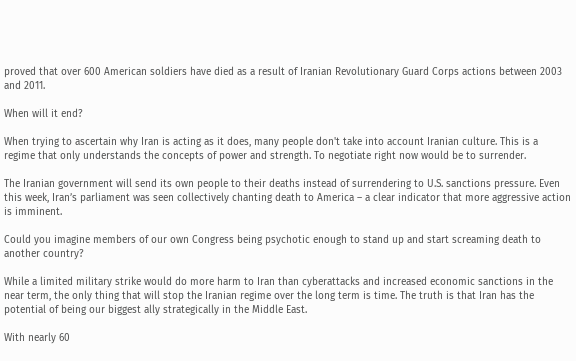proved that over 600 American soldiers have died as a result of Iranian Revolutionary Guard Corps actions between 2003 and 2011.

When will it end?

When trying to ascertain why Iran is acting as it does, many people don't take into account Iranian culture. This is a regime that only understands the concepts of power and strength. To negotiate right now would be to surrender.

The Iranian government will send its own people to their deaths instead of surrendering to U.S. sanctions pressure. Even this week, Iran’s parliament was seen collectively chanting death to America – a clear indicator that more aggressive action is imminent.

Could you imagine members of our own Congress being psychotic enough to stand up and start screaming death to another country?

While a limited military strike would do more harm to Iran than cyberattacks and increased economic sanctions in the near term, the only thing that will stop the Iranian regime over the long term is time. The truth is that Iran has the potential of being our biggest ally strategically in the Middle East.

With nearly 60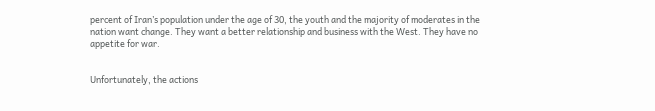percent of Iran’s population under the age of 30, the youth and the majority of moderates in the nation want change. They want a better relationship and business with the West. They have no appetite for war.


Unfortunately, the actions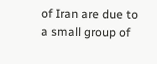of Iran are due to a small group of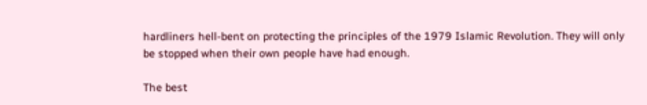hardliners hell-bent on protecting the principles of the 1979 Islamic Revolution. They will only be stopped when their own people have had enough.

The best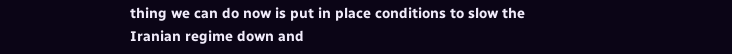thing we can do now is put in place conditions to slow the Iranian regime down and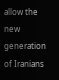allow the new generation of Iranians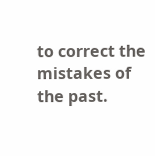to correct the mistakes of the past.